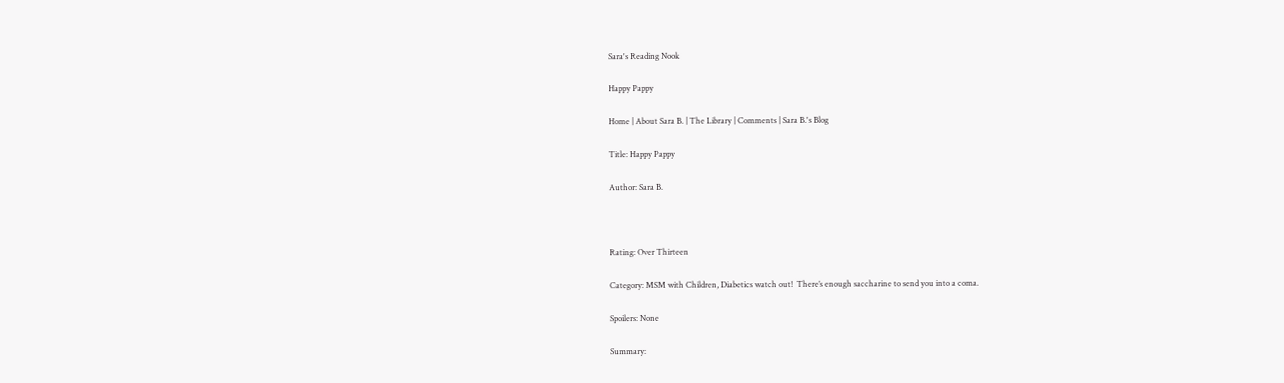Sara's Reading Nook

Happy Pappy

Home | About Sara B. | The Library | Comments | Sara B.'s Blog

Title: Happy Pappy

Author: Sara B.



Rating: Over Thirteen

Category: MSM with Children, Diabetics watch out!  There’s enough saccharine to send you into a coma.

Spoilers: None

Summary: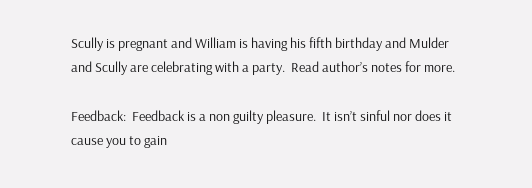Scully is pregnant and William is having his fifth birthday and Mulder and Scully are celebrating with a party.  Read author’s notes for more.

Feedback:  Feedback is a non guilty pleasure.  It isn’t sinful nor does it cause you to gain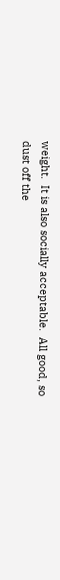weight.  It is also socially acceptable.  All good, so dust off the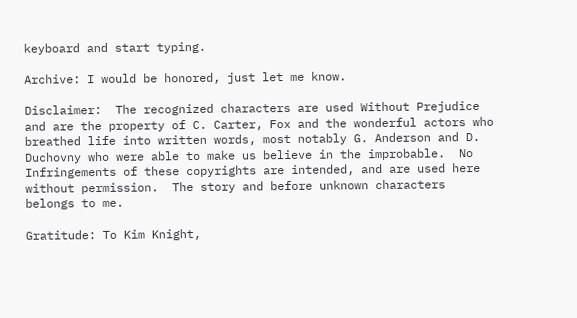keyboard and start typing.

Archive: I would be honored, just let me know.

Disclaimer:  The recognized characters are used Without Prejudice and are the property of C. Carter, Fox and the wonderful actors who breathed life into written words, most notably G. Anderson and D. Duchovny who were able to make us believe in the improbable.  No Infringements of these copyrights are intended, and are used here without permission.  The story and before unknown characters belongs to me.

Gratitude: To Kim Knight,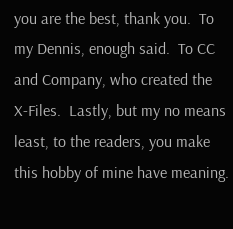you are the best, thank you.  To my Dennis, enough said.  To CC and Company, who created the X-Files.  Lastly, but my no means least, to the readers, you make this hobby of mine have meaning.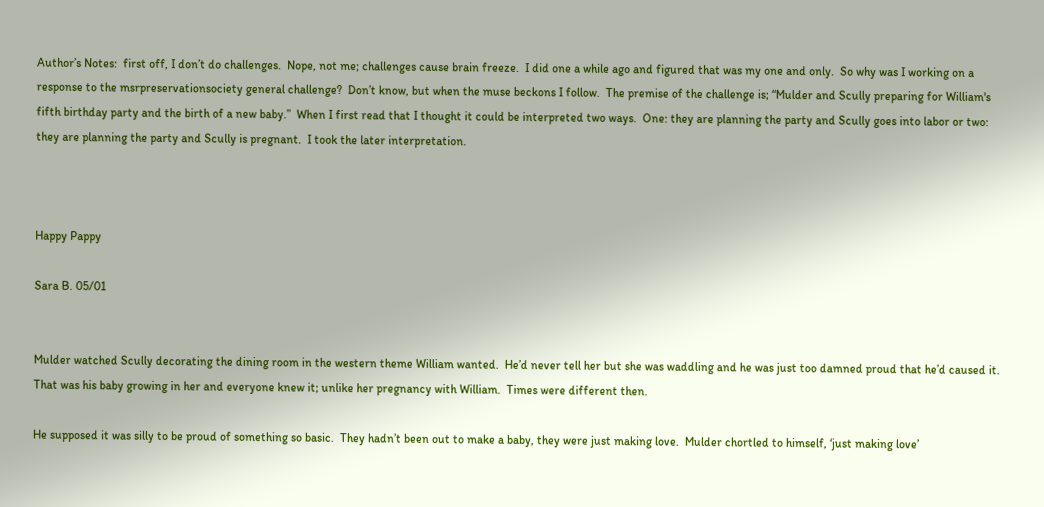Author’s Notes:  first off, I don’t do challenges.  Nope, not me; challenges cause brain freeze.  I did one a while ago and figured that was my one and only.  So why was I working on a response to the msrpreservationsociety general challenge?  Don’t know, but when the muse beckons I follow.  The premise of the challenge is; “Mulder and Scully preparing for William's fifth birthday party and the birth of a new baby.”  When I first read that I thought it could be interpreted two ways.  One: they are planning the party and Scully goes into labor or two: they are planning the party and Scully is pregnant.  I took the later interpretation.



Happy Pappy

Sara B. 05/01


Mulder watched Scully decorating the dining room in the western theme William wanted.  He’d never tell her but she was waddling and he was just too damned proud that he’d caused it.  That was his baby growing in her and everyone knew it; unlike her pregnancy with William.  Times were different then.

He supposed it was silly to be proud of something so basic.  They hadn’t been out to make a baby, they were just making love.  Mulder chortled to himself, ‘just making love’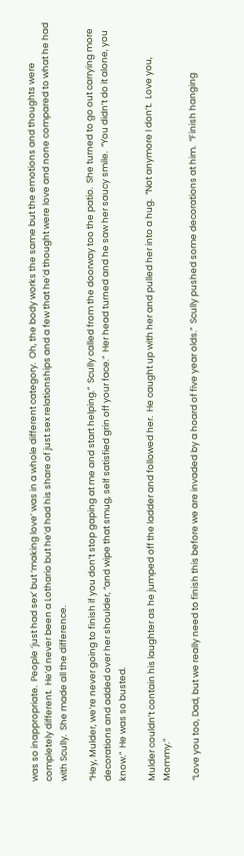was so inappropriate.  People ‘just had sex’ but ‘making love’ was in a whole different category.  Oh, the body works the same but the emotions and thoughts were completely different.  He’d never been a Lothario but he’d had his share of just sex relationships and a few that he’d thought were love and none compared to what he had with Scully.  She made all the difference.

“Hey, Mulder, we’re never going to finish if you don’t stop gaping at me and start helping.”  Scully called from the doorway too the patio.  She turned to go out carrying more decorations and added over her shoulder, “and wipe that smug, self satisfied grin off your face.”  Her head turned and he saw her saucy smile.  “You didn’t do it alone, you know.”  He was so busted.

Mulder couldn’t contain his laughter as he jumped off the ladder and followed her.  He caught up with her and pulled her into a hug.  “Not anymore I don’t.  Love you, Mommy.”

“Love you too, Dad, but we really need to finish this before we are invaded by a hoard of five year olds.”  Scully pushed some decorations at him.  “Finish hanging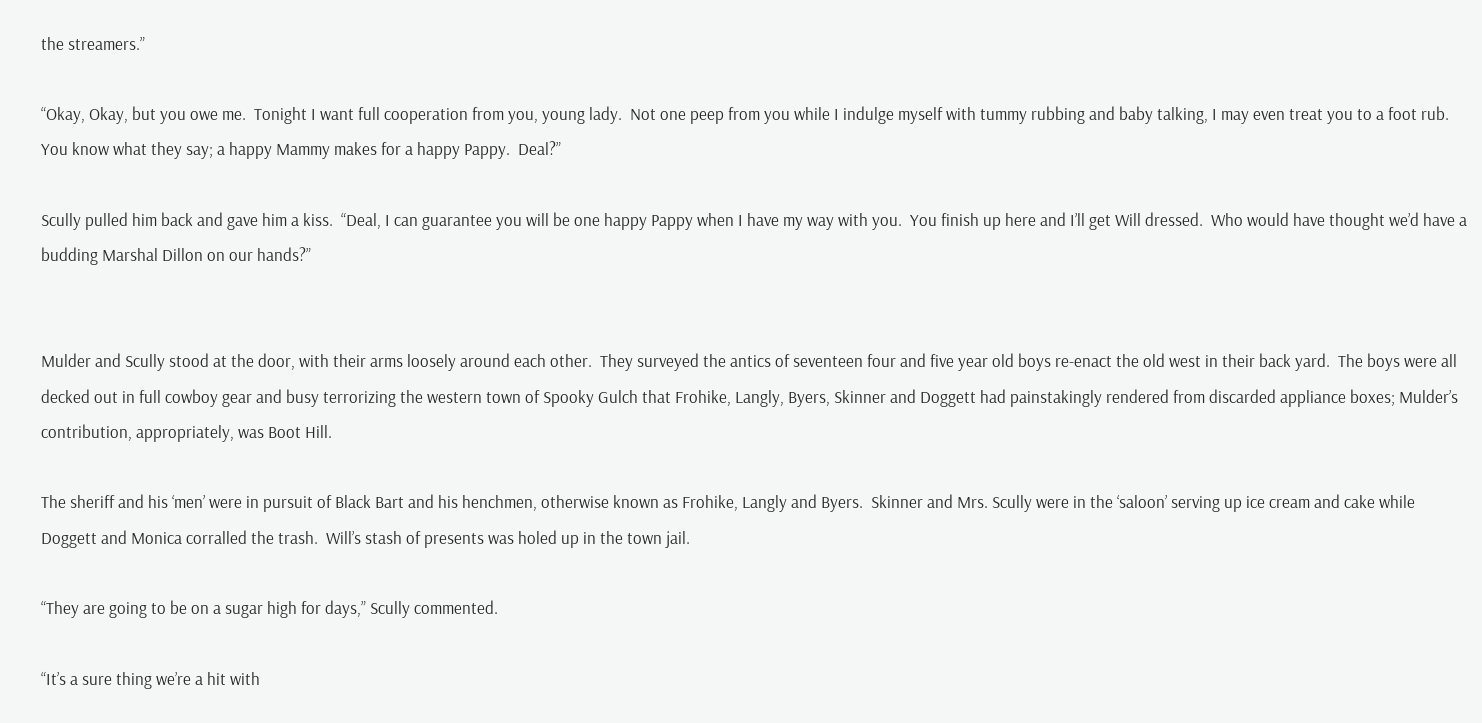the streamers.”

“Okay, Okay, but you owe me.  Tonight I want full cooperation from you, young lady.  Not one peep from you while I indulge myself with tummy rubbing and baby talking, I may even treat you to a foot rub.  You know what they say; a happy Mammy makes for a happy Pappy.  Deal?”

Scully pulled him back and gave him a kiss.  “Deal, I can guarantee you will be one happy Pappy when I have my way with you.  You finish up here and I’ll get Will dressed.  Who would have thought we’d have a budding Marshal Dillon on our hands?”


Mulder and Scully stood at the door, with their arms loosely around each other.  They surveyed the antics of seventeen four and five year old boys re-enact the old west in their back yard.  The boys were all decked out in full cowboy gear and busy terrorizing the western town of Spooky Gulch that Frohike, Langly, Byers, Skinner and Doggett had painstakingly rendered from discarded appliance boxes; Mulder’s contribution, appropriately, was Boot Hill.

The sheriff and his ‘men’ were in pursuit of Black Bart and his henchmen, otherwise known as Frohike, Langly and Byers.  Skinner and Mrs. Scully were in the ‘saloon’ serving up ice cream and cake while Doggett and Monica corralled the trash.  Will’s stash of presents was holed up in the town jail.

“They are going to be on a sugar high for days,” Scully commented.

“It’s a sure thing we’re a hit with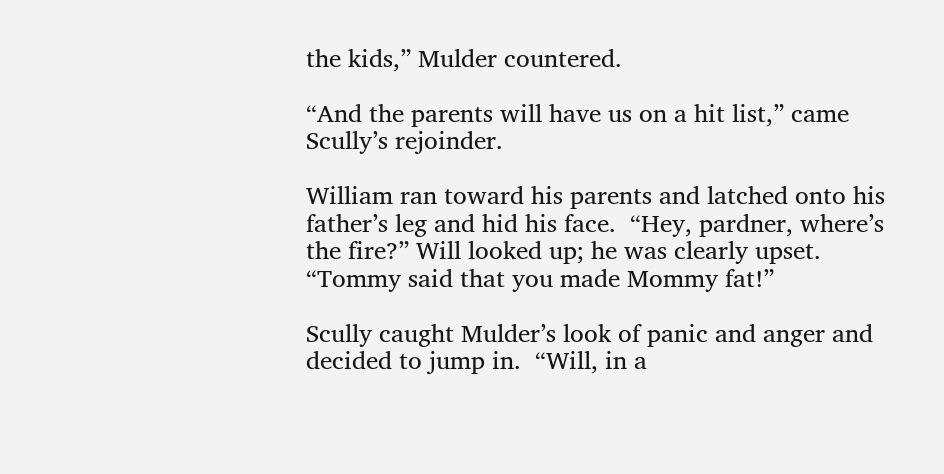the kids,” Mulder countered.

“And the parents will have us on a hit list,” came Scully’s rejoinder.

William ran toward his parents and latched onto his father’s leg and hid his face.  “Hey, pardner, where’s the fire?” Will looked up; he was clearly upset.  “Tommy said that you made Mommy fat!”

Scully caught Mulder’s look of panic and anger and decided to jump in.  “Will, in a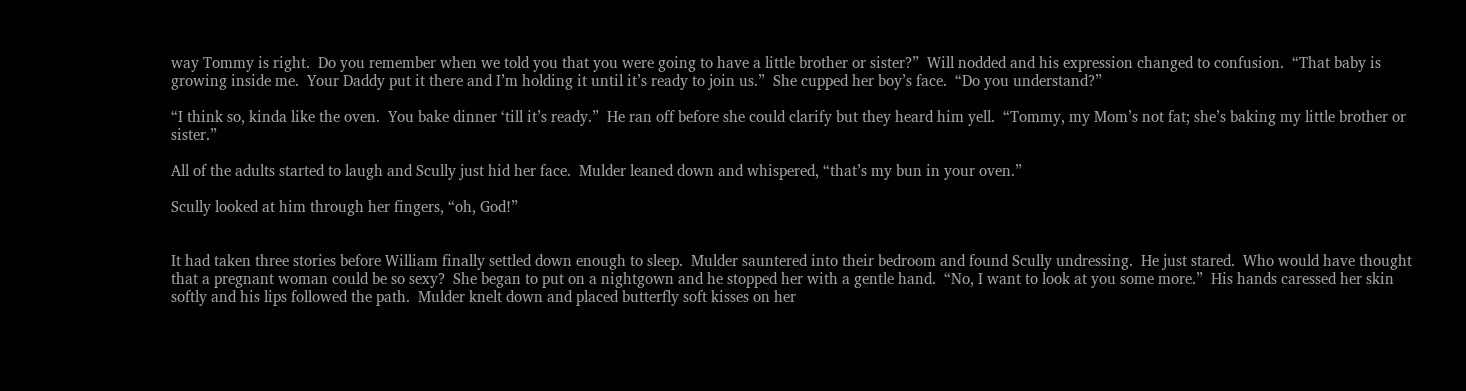way Tommy is right.  Do you remember when we told you that you were going to have a little brother or sister?”  Will nodded and his expression changed to confusion.  “That baby is growing inside me.  Your Daddy put it there and I’m holding it until it’s ready to join us.”  She cupped her boy’s face.  “Do you understand?”

“I think so, kinda like the oven.  You bake dinner ‘till it’s ready.”  He ran off before she could clarify but they heard him yell.  “Tommy, my Mom’s not fat; she’s baking my little brother or sister.”

All of the adults started to laugh and Scully just hid her face.  Mulder leaned down and whispered, “that’s my bun in your oven.”

Scully looked at him through her fingers, “oh, God!”


It had taken three stories before William finally settled down enough to sleep.  Mulder sauntered into their bedroom and found Scully undressing.  He just stared.  Who would have thought that a pregnant woman could be so sexy?  She began to put on a nightgown and he stopped her with a gentle hand.  “No, I want to look at you some more.”  His hands caressed her skin softly and his lips followed the path.  Mulder knelt down and placed butterfly soft kisses on her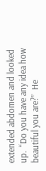extended abdomen and looked up.  “Do you have any idea how beautiful you are?”  He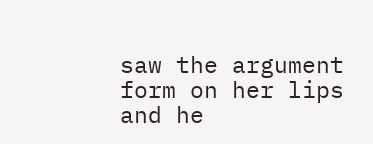saw the argument form on her lips and he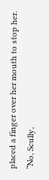placed a finger over her mouth to stop her.  “No, Scully,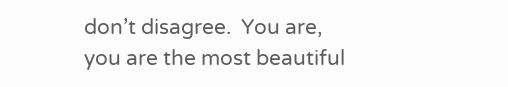don’t disagree.  You are, you are the most beautiful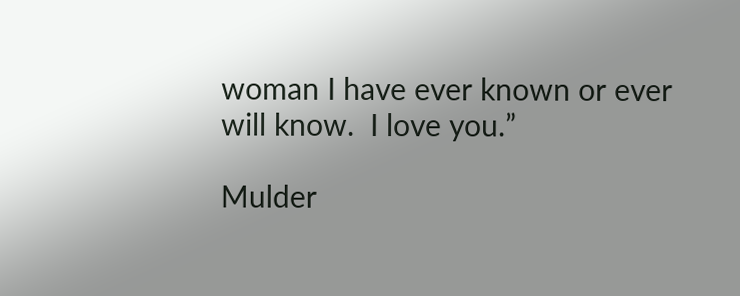woman I have ever known or ever will know.  I love you.”

Mulder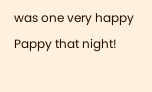was one very happy Pappy that night!